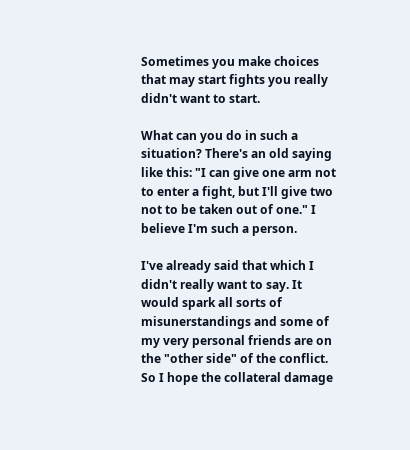Sometimes you make choices that may start fights you really didn't want to start.

What can you do in such a situation? There's an old saying like this: "I can give one arm not to enter a fight, but I'll give two not to be taken out of one." I believe I'm such a person.

I've already said that which I didn't really want to say. It would spark all sorts of misunerstandings and some of my very personal friends are on the "other side" of the conflict. So I hope the collateral damage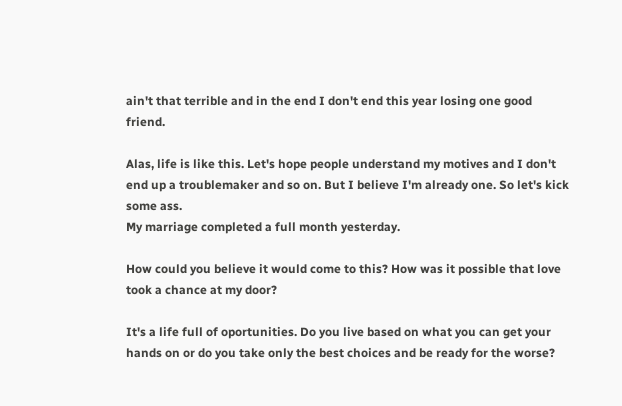ain't that terrible and in the end I don't end this year losing one good friend.

Alas, life is like this. Let's hope people understand my motives and I don't end up a troublemaker and so on. But I believe I'm already one. So let's kick some ass.
My marriage completed a full month yesterday.

How could you believe it would come to this? How was it possible that love took a chance at my door?

It's a life full of oportunities. Do you live based on what you can get your hands on or do you take only the best choices and be ready for the worse?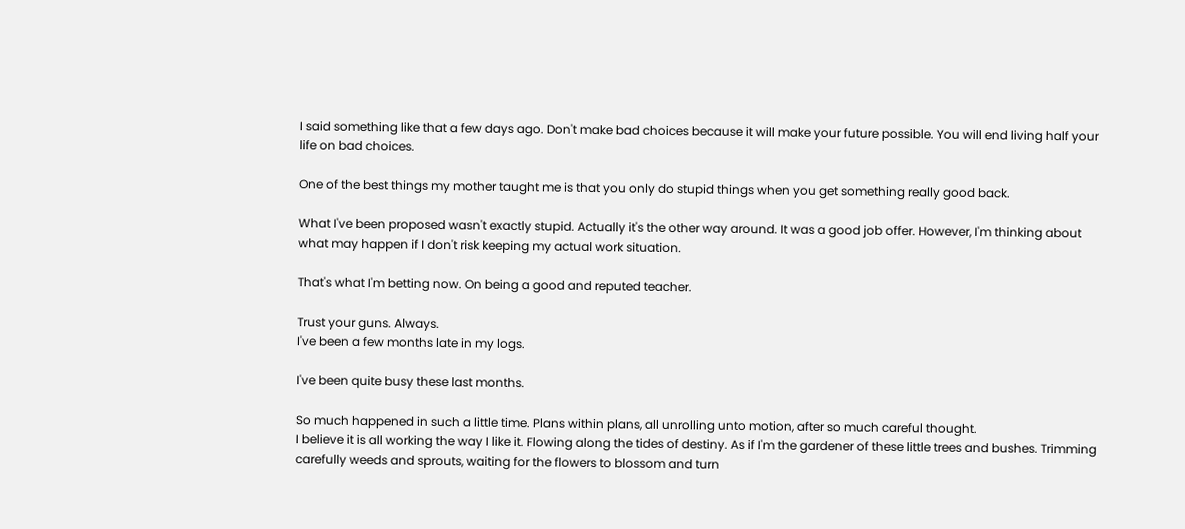I said something like that a few days ago. Don't make bad choices because it will make your future possible. You will end living half your life on bad choices.

One of the best things my mother taught me is that you only do stupid things when you get something really good back.

What I've been proposed wasn't exactly stupid. Actually it's the other way around. It was a good job offer. However, I'm thinking about what may happen if I don't risk keeping my actual work situation.

That's what I'm betting now. On being a good and reputed teacher.

Trust your guns. Always.
I've been a few months late in my logs.

I've been quite busy these last months.

So much happened in such a little time. Plans within plans, all unrolling unto motion, after so much careful thought.
I believe it is all working the way I like it. Flowing along the tides of destiny. As if I'm the gardener of these little trees and bushes. Trimming carefully weeds and sprouts, waiting for the flowers to blossom and turn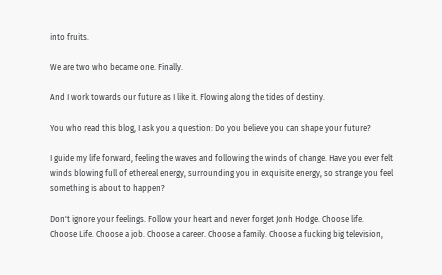into fruits.

We are two who became one. Finally.

And I work towards our future as I like it. Flowing along the tides of destiny.

You who read this blog, I ask you a question: Do you believe you can shape your future?

I guide my life forward, feeling the waves and following the winds of change. Have you ever felt winds blowing full of ethereal energy, surrounding you in exquisite energy, so strange you feel something is about to happen?

Don't ignore your feelings. Follow your heart and never forget Jonh Hodge. Choose life.
Choose Life. Choose a job. Choose a career. Choose a family. Choose a fucking big television,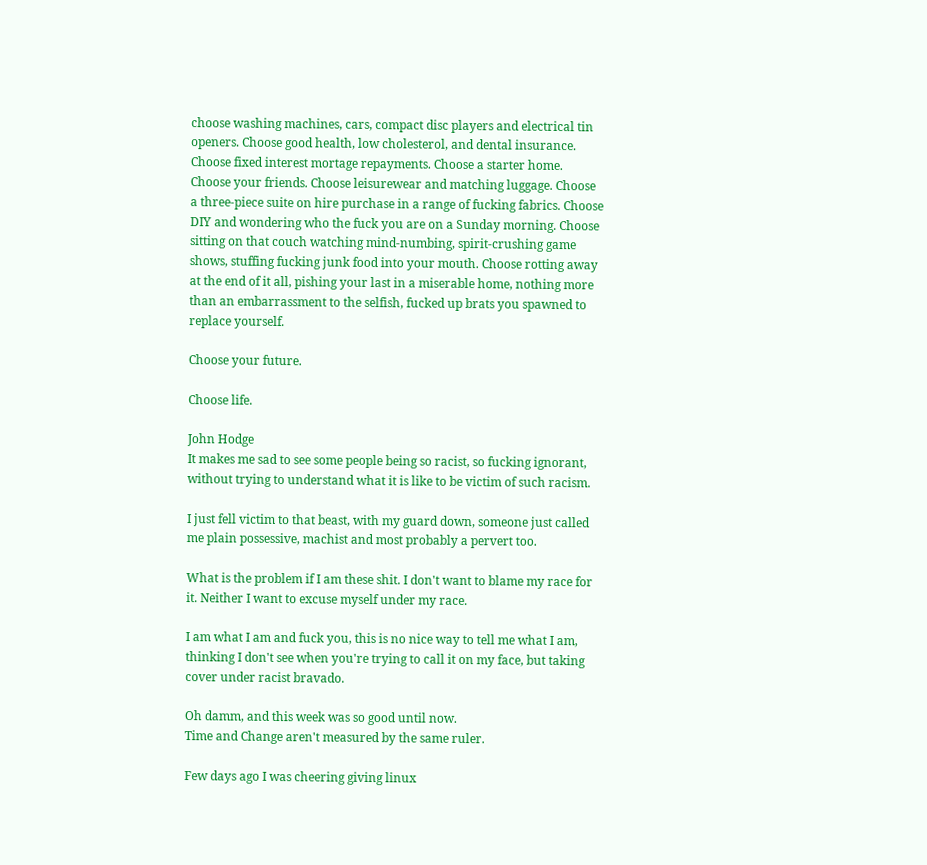choose washing machines, cars, compact disc players and electrical tin openers. Choose good health, low cholesterol, and dental insurance. Choose fixed interest mortage repayments. Choose a starter home. Choose your friends. Choose leisurewear and matching luggage. Choose a three-piece suite on hire purchase in a range of fucking fabrics. Choose DIY and wondering who the fuck you are on a Sunday morning. Choose sitting on that couch watching mind-numbing, spirit-crushing game shows, stuffing fucking junk food into your mouth. Choose rotting away at the end of it all, pishing your last in a miserable home, nothing more than an embarrassment to the selfish, fucked up brats you spawned to replace yourself.

Choose your future.

Choose life.

John Hodge
It makes me sad to see some people being so racist, so fucking ignorant, without trying to understand what it is like to be victim of such racism.

I just fell victim to that beast, with my guard down, someone just called me plain possessive, machist and most probably a pervert too.

What is the problem if I am these shit. I don't want to blame my race for it. Neither I want to excuse myself under my race.

I am what I am and fuck you, this is no nice way to tell me what I am, thinking I don't see when you're trying to call it on my face, but taking cover under racist bravado.

Oh damm, and this week was so good until now.
Time and Change aren't measured by the same ruler.

Few days ago I was cheering giving linux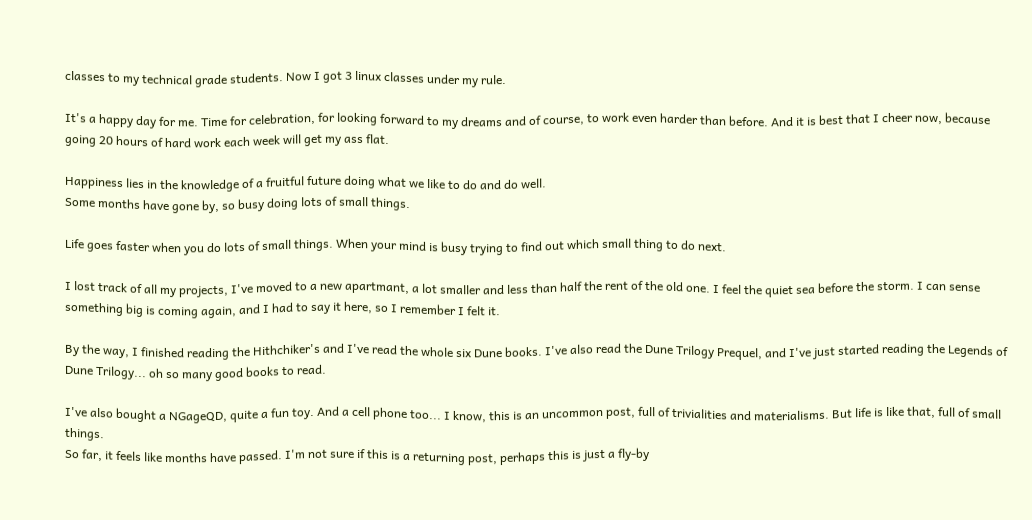classes to my technical grade students. Now I got 3 linux classes under my rule.

It's a happy day for me. Time for celebration, for looking forward to my dreams and of course, to work even harder than before. And it is best that I cheer now, because going 20 hours of hard work each week will get my ass flat.

Happiness lies in the knowledge of a fruitful future doing what we like to do and do well.
Some months have gone by, so busy doing lots of small things.

Life goes faster when you do lots of small things. When your mind is busy trying to find out which small thing to do next.

I lost track of all my projects, I've moved to a new apartmant, a lot smaller and less than half the rent of the old one. I feel the quiet sea before the storm. I can sense something big is coming again, and I had to say it here, so I remember I felt it.

By the way, I finished reading the Hithchiker's and I've read the whole six Dune books. I've also read the Dune Trilogy Prequel, and I've just started reading the Legends of Dune Trilogy... oh so many good books to read.

I've also bought a NGageQD, quite a fun toy. And a cell phone too... I know, this is an uncommon post, full of trivialities and materialisms. But life is like that, full of small things.
So far, it feels like months have passed. I'm not sure if this is a returning post, perhaps this is just a fly-by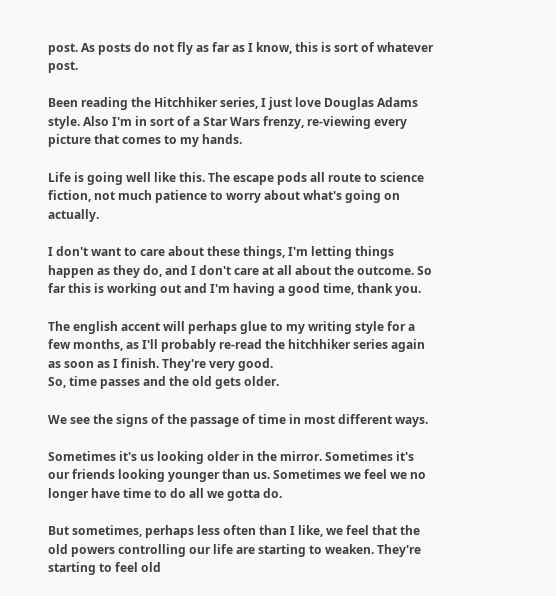post. As posts do not fly as far as I know, this is sort of whatever post.

Been reading the Hitchhiker series, I just love Douglas Adams style. Also I'm in sort of a Star Wars frenzy, re-viewing every picture that comes to my hands.

Life is going well like this. The escape pods all route to science fiction, not much patience to worry about what's going on actually.

I don't want to care about these things, I'm letting things happen as they do, and I don't care at all about the outcome. So far this is working out and I'm having a good time, thank you.

The english accent will perhaps glue to my writing style for a few months, as I'll probably re-read the hitchhiker series again as soon as I finish. They're very good.
So, time passes and the old gets older.

We see the signs of the passage of time in most different ways.

Sometimes it's us looking older in the mirror. Sometimes it's our friends looking younger than us. Sometimes we feel we no longer have time to do all we gotta do.

But sometimes, perhaps less often than I like, we feel that the old powers controlling our life are starting to weaken. They're starting to feel old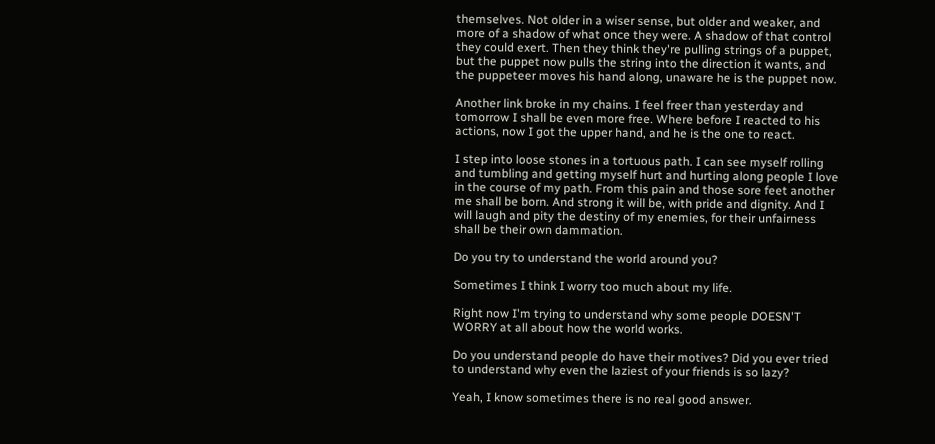themselves. Not older in a wiser sense, but older and weaker, and more of a shadow of what once they were. A shadow of that control they could exert. Then they think they're pulling strings of a puppet, but the puppet now pulls the string into the direction it wants, and the puppeteer moves his hand along, unaware he is the puppet now.

Another link broke in my chains. I feel freer than yesterday and tomorrow I shall be even more free. Where before I reacted to his actions, now I got the upper hand, and he is the one to react.

I step into loose stones in a tortuous path. I can see myself rolling and tumbling and getting myself hurt and hurting along people I love in the course of my path. From this pain and those sore feet another me shall be born. And strong it will be, with pride and dignity. And I will laugh and pity the destiny of my enemies, for their unfairness shall be their own dammation.

Do you try to understand the world around you?

Sometimes I think I worry too much about my life.

Right now I'm trying to understand why some people DOESN'T WORRY at all about how the world works.

Do you understand people do have their motives? Did you ever tried to understand why even the laziest of your friends is so lazy?

Yeah, I know sometimes there is no real good answer.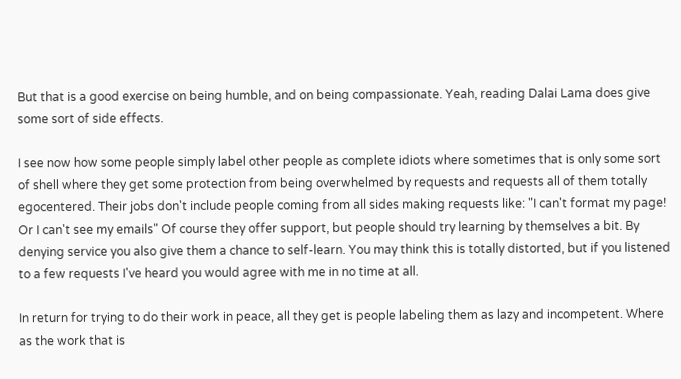But that is a good exercise on being humble, and on being compassionate. Yeah, reading Dalai Lama does give some sort of side effects.

I see now how some people simply label other people as complete idiots where sometimes that is only some sort of shell where they get some protection from being overwhelmed by requests and requests all of them totally egocentered. Their jobs don't include people coming from all sides making requests like: "I can't format my page! Or I can't see my emails" Of course they offer support, but people should try learning by themselves a bit. By denying service you also give them a chance to self-learn. You may think this is totally distorted, but if you listened to a few requests I've heard you would agree with me in no time at all.

In return for trying to do their work in peace, all they get is people labeling them as lazy and incompetent. Where as the work that is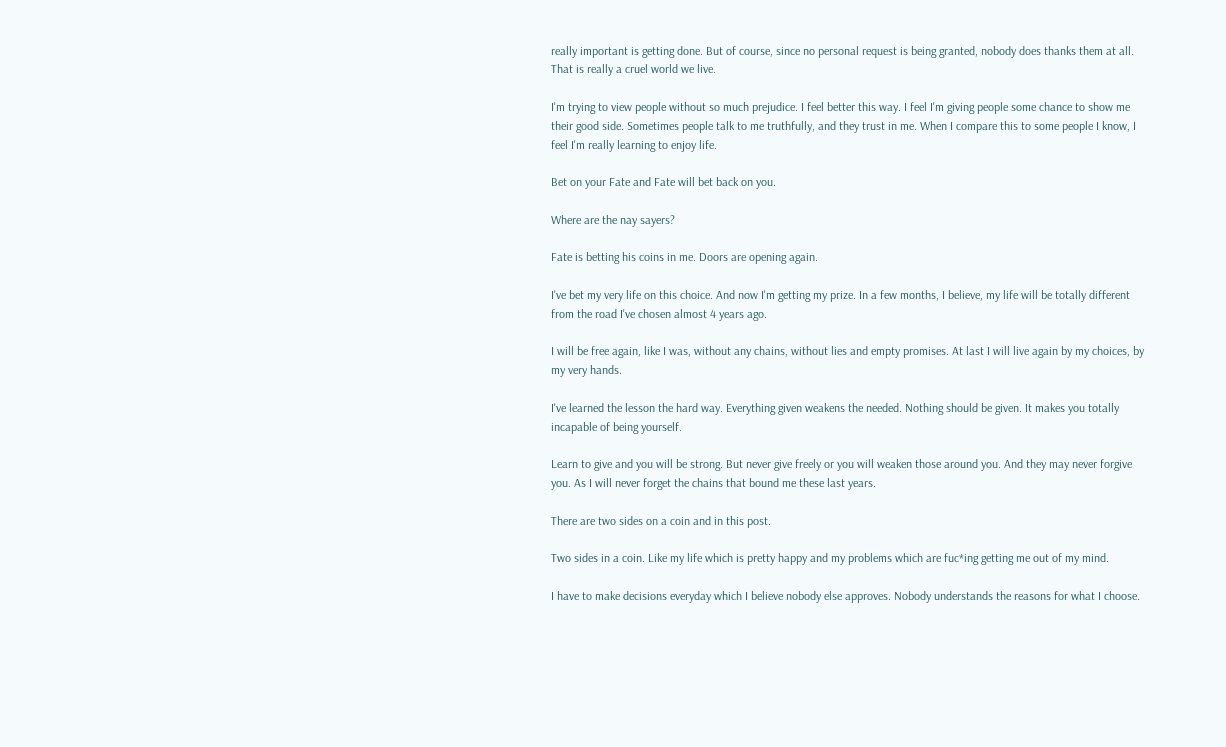really important is getting done. But of course, since no personal request is being granted, nobody does thanks them at all. That is really a cruel world we live.

I'm trying to view people without so much prejudice. I feel better this way. I feel I'm giving people some chance to show me their good side. Sometimes people talk to me truthfully, and they trust in me. When I compare this to some people I know, I feel I'm really learning to enjoy life.

Bet on your Fate and Fate will bet back on you.

Where are the nay sayers?

Fate is betting his coins in me. Doors are opening again.

I've bet my very life on this choice. And now I'm getting my prize. In a few months, I believe, my life will be totally different from the road I've chosen almost 4 years ago.

I will be free again, like I was, without any chains, without lies and empty promises. At last I will live again by my choices, by my very hands.

I've learned the lesson the hard way. Everything given weakens the needed. Nothing should be given. It makes you totally incapable of being yourself.

Learn to give and you will be strong. But never give freely or you will weaken those around you. And they may never forgive you. As I will never forget the chains that bound me these last years.

There are two sides on a coin and in this post.

Two sides in a coin. Like my life which is pretty happy and my problems which are fuc*ing getting me out of my mind.

I have to make decisions everyday which I believe nobody else approves. Nobody understands the reasons for what I choose.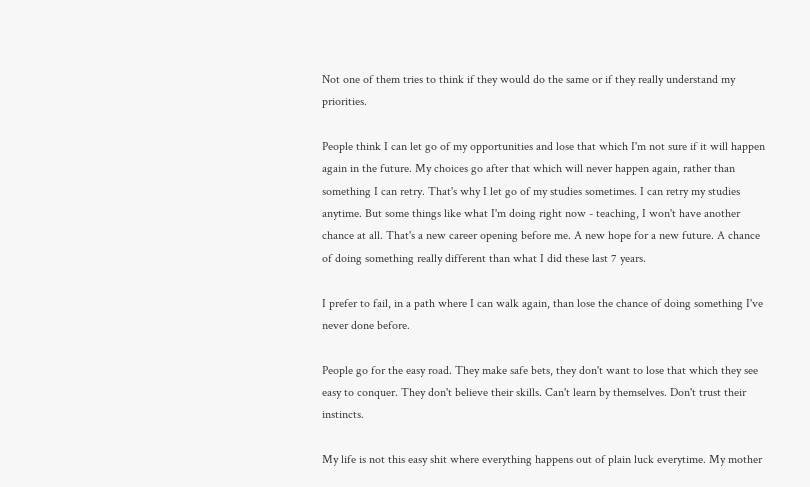Not one of them tries to think if they would do the same or if they really understand my priorities.

People think I can let go of my opportunities and lose that which I'm not sure if it will happen again in the future. My choices go after that which will never happen again, rather than something I can retry. That's why I let go of my studies sometimes. I can retry my studies anytime. But some things like what I'm doing right now - teaching, I won't have another chance at all. That's a new career opening before me. A new hope for a new future. A chance of doing something really different than what I did these last 7 years.

I prefer to fail, in a path where I can walk again, than lose the chance of doing something I've never done before.

People go for the easy road. They make safe bets, they don't want to lose that which they see easy to conquer. They don't believe their skills. Can't learn by themselves. Don't trust their instincts.

My life is not this easy shit where everything happens out of plain luck everytime. My mother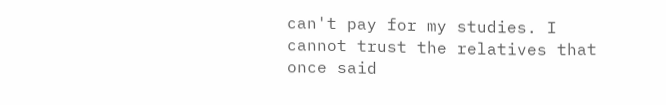can't pay for my studies. I cannot trust the relatives that once said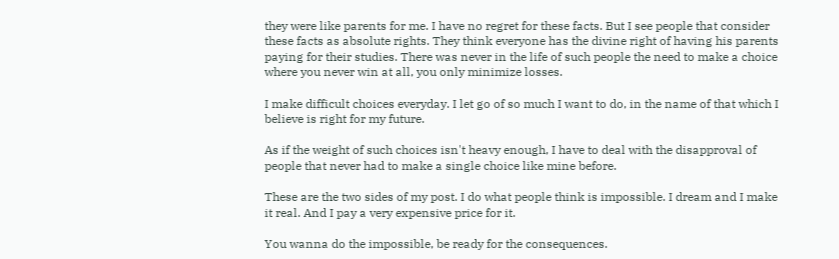they were like parents for me. I have no regret for these facts. But I see people that consider these facts as absolute rights. They think everyone has the divine right of having his parents paying for their studies. There was never in the life of such people the need to make a choice where you never win at all, you only minimize losses.

I make difficult choices everyday. I let go of so much I want to do, in the name of that which I believe is right for my future.

As if the weight of such choices isn't heavy enough, I have to deal with the disapproval of people that never had to make a single choice like mine before.

These are the two sides of my post. I do what people think is impossible. I dream and I make it real. And I pay a very expensive price for it.

You wanna do the impossible, be ready for the consequences.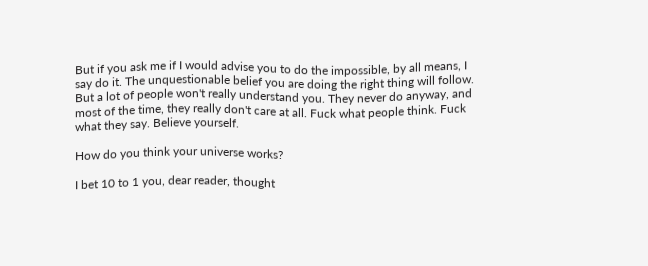But if you ask me if I would advise you to do the impossible, by all means, I say do it. The unquestionable belief you are doing the right thing will follow. But a lot of people won't really understand you. They never do anyway, and most of the time, they really don't care at all. Fuck what people think. Fuck what they say. Believe yourself.

How do you think your universe works?

I bet 10 to 1 you, dear reader, thought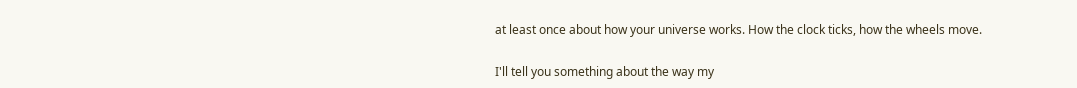at least once about how your universe works. How the clock ticks, how the wheels move.

I'll tell you something about the way my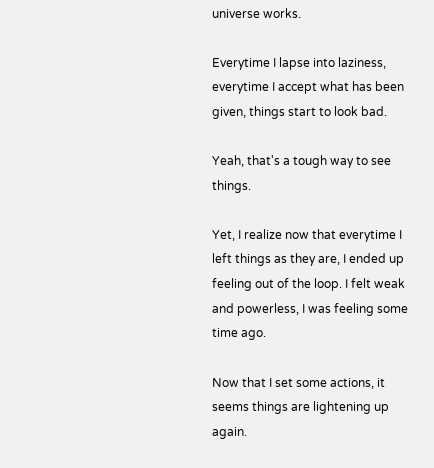universe works.

Everytime I lapse into laziness, everytime I accept what has been given, things start to look bad.

Yeah, that's a tough way to see things.

Yet, I realize now that everytime I left things as they are, I ended up feeling out of the loop. I felt weak and powerless, I was feeling some time ago.

Now that I set some actions, it seems things are lightening up again.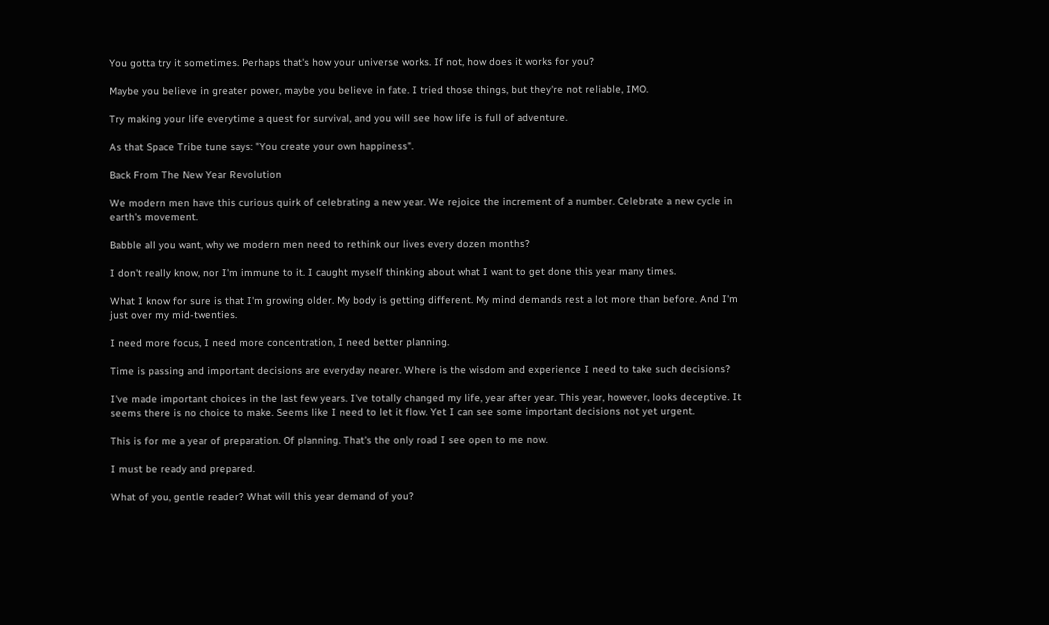You gotta try it sometimes. Perhaps that's how your universe works. If not, how does it works for you?

Maybe you believe in greater power, maybe you believe in fate. I tried those things, but they're not reliable, IMO.

Try making your life everytime a quest for survival, and you will see how life is full of adventure.

As that Space Tribe tune says: "You create your own happiness".

Back From The New Year Revolution

We modern men have this curious quirk of celebrating a new year. We rejoice the increment of a number. Celebrate a new cycle in earth's movement.

Babble all you want, why we modern men need to rethink our lives every dozen months?

I don't really know, nor I'm immune to it. I caught myself thinking about what I want to get done this year many times.

What I know for sure is that I'm growing older. My body is getting different. My mind demands rest a lot more than before. And I'm just over my mid-twenties.

I need more focus, I need more concentration, I need better planning.

Time is passing and important decisions are everyday nearer. Where is the wisdom and experience I need to take such decisions?

I've made important choices in the last few years. I've totally changed my life, year after year. This year, however, looks deceptive. It seems there is no choice to make. Seems like I need to let it flow. Yet I can see some important decisions not yet urgent.

This is for me a year of preparation. Of planning. That's the only road I see open to me now.

I must be ready and prepared.

What of you, gentle reader? What will this year demand of you?